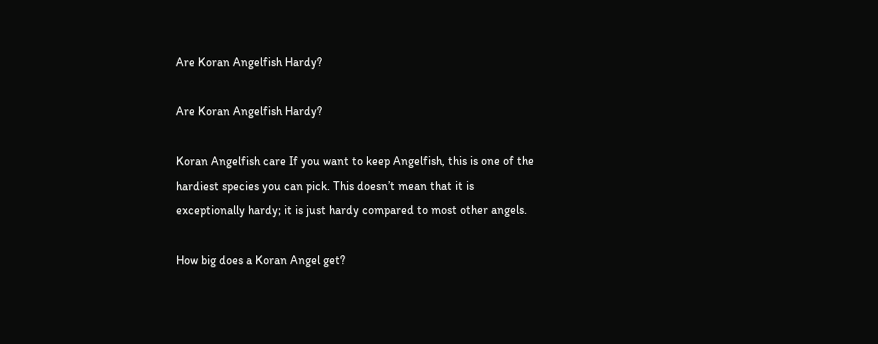Are Koran Angelfish Hardy?

Are Koran Angelfish Hardy?

Koran Angelfish care If you want to keep Angelfish, this is one of the hardiest species you can pick. This doesn’t mean that it is exceptionally hardy; it is just hardy compared to most other angels.

How big does a Koran Angel get?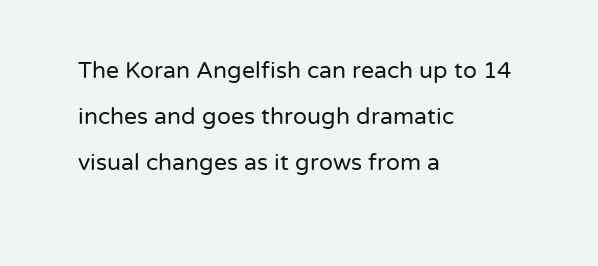The Koran Angelfish can reach up to 14 inches and goes through dramatic visual changes as it grows from a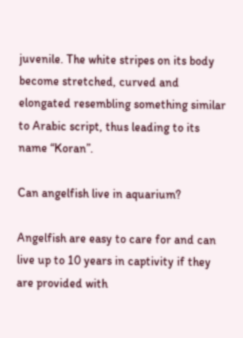juvenile. The white stripes on its body become stretched, curved and elongated resembling something similar to Arabic script, thus leading to its name “Koran”.

Can angelfish live in aquarium?

Angelfish are easy to care for and can live up to 10 years in captivity if they are provided with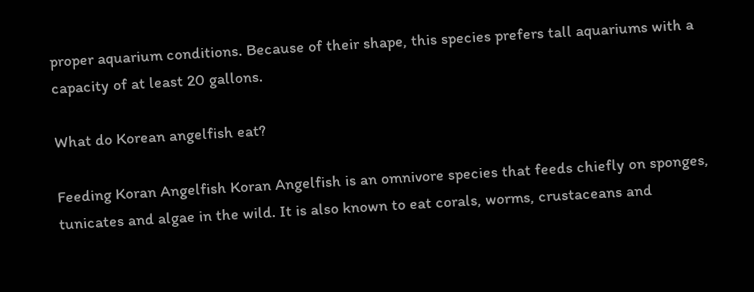proper aquarium conditions. Because of their shape, this species prefers tall aquariums with a capacity of at least 20 gallons.

What do Korean angelfish eat?

Feeding Koran Angelfish Koran Angelfish is an omnivore species that feeds chiefly on sponges, tunicates and algae in the wild. It is also known to eat corals, worms, crustaceans and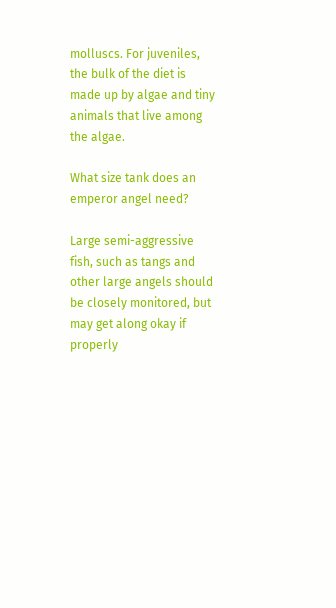molluscs. For juveniles, the bulk of the diet is made up by algae and tiny animals that live among the algae.

What size tank does an emperor angel need?

Large semi-aggressive fish, such as tangs and other large angels should be closely monitored, but may get along okay if properly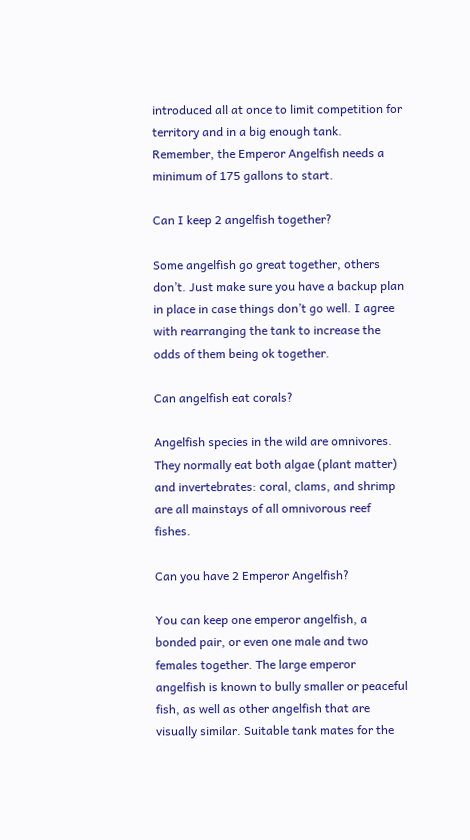introduced all at once to limit competition for territory and in a big enough tank. Remember, the Emperor Angelfish needs a minimum of 175 gallons to start.

Can I keep 2 angelfish together?

Some angelfish go great together, others don’t. Just make sure you have a backup plan in place in case things don’t go well. I agree with rearranging the tank to increase the odds of them being ok together.

Can angelfish eat corals?

Angelfish species in the wild are omnivores. They normally eat both algae (plant matter) and invertebrates: coral, clams, and shrimp are all mainstays of all omnivorous reef fishes.

Can you have 2 Emperor Angelfish?

You can keep one emperor angelfish, a bonded pair, or even one male and two females together. The large emperor angelfish is known to bully smaller or peaceful fish, as well as other angelfish that are visually similar. Suitable tank mates for the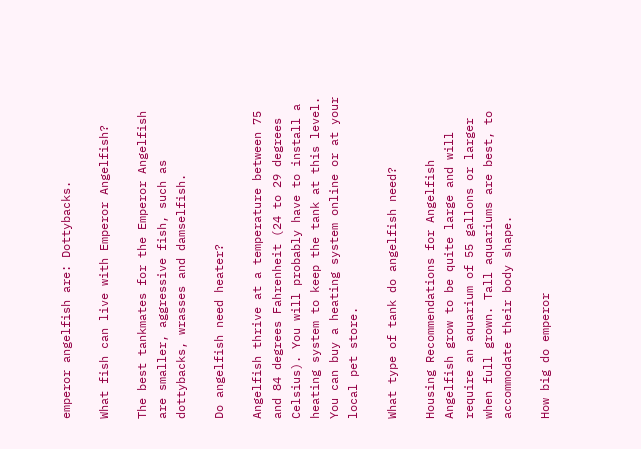emperor angelfish are: Dottybacks.

What fish can live with Emperor Angelfish?

The best tankmates for the Emperor Angelfish are smaller, aggressive fish, such as dottybacks, wrasses and damselfish.

Do angelfish need heater?

Angelfish thrive at a temperature between 75 and 84 degrees Fahrenheit (24 to 29 degrees Celsius). You will probably have to install a heating system to keep the tank at this level. You can buy a heating system online or at your local pet store.

What type of tank do angelfish need?

Housing Recommendations for Angelfish Angelfish grow to be quite large and will require an aquarium of 55 gallons or larger when full grown. Tall aquariums are best, to accommodate their body shape.

How big do emperor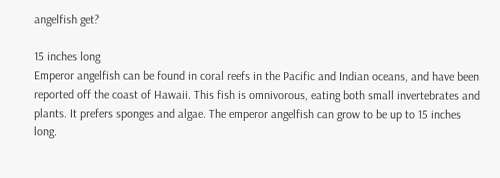angelfish get?

15 inches long
Emperor angelfish can be found in coral reefs in the Pacific and Indian oceans, and have been reported off the coast of Hawaii. This fish is omnivorous, eating both small invertebrates and plants. It prefers sponges and algae. The emperor angelfish can grow to be up to 15 inches long.